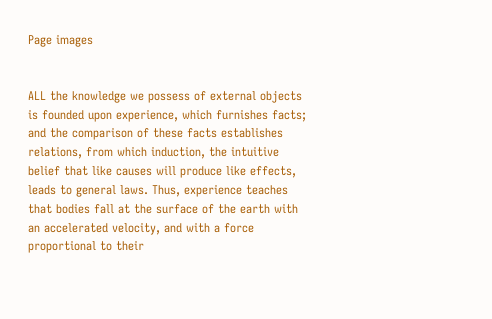Page images


ALL the knowledge we possess of external objects is founded upon experience, which furnishes facts; and the comparison of these facts establishes relations, from which induction, the intuitive belief that like causes will produce like effects, leads to general laws. Thus, experience teaches that bodies fall at the surface of the earth with an accelerated velocity, and with a force proportional to their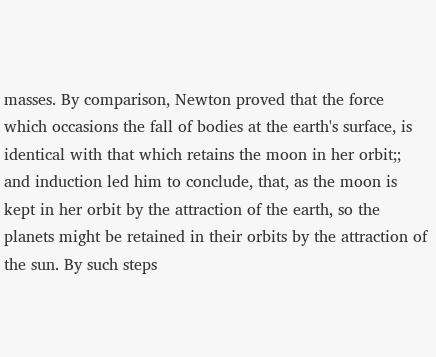masses. By comparison, Newton proved that the force which occasions the fall of bodies at the earth's surface, is identical with that which retains the moon in her orbit;; and induction led him to conclude, that, as the moon is kept in her orbit by the attraction of the earth, so the planets might be retained in their orbits by the attraction of the sun. By such steps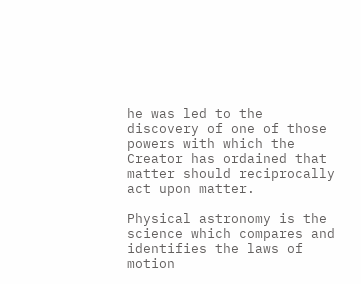he was led to the discovery of one of those powers with which the Creator has ordained that matter should reciprocally act upon matter.

Physical astronomy is the science which compares and identifies the laws of motion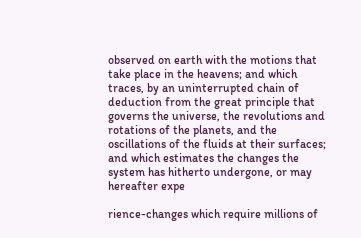observed on earth with the motions that take place in the heavens; and which traces, by an uninterrupted chain of deduction from the great principle that governs the universe, the revolutions and rotations of the planets, and the oscillations of the fluids at their surfaces; and which estimates the changes the system has hitherto undergone, or may hereafter expe

rience-changes which require millions of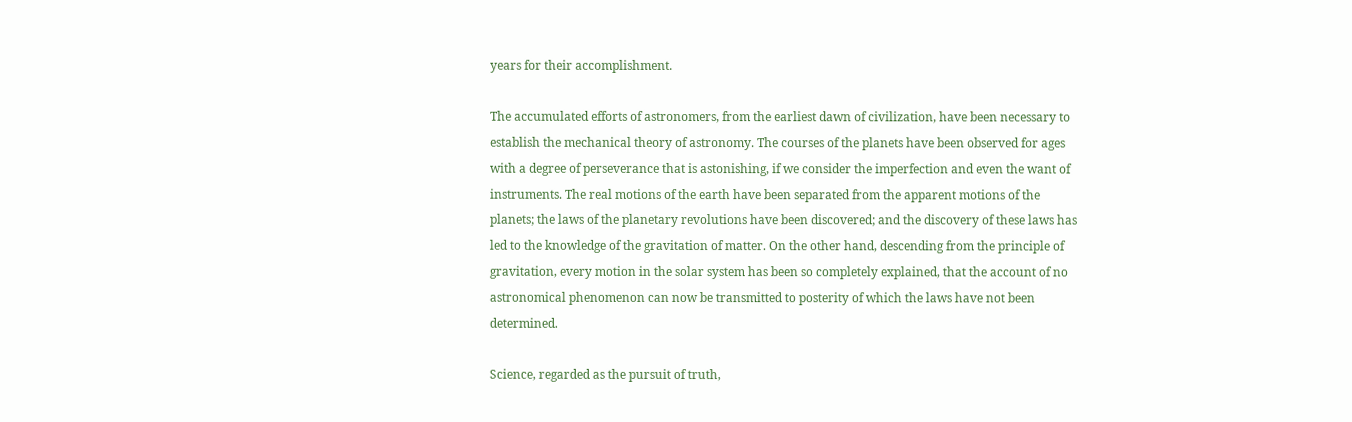years for their accomplishment.

The accumulated efforts of astronomers, from the earliest dawn of civilization, have been necessary to establish the mechanical theory of astronomy. The courses of the planets have been observed for ages with a degree of perseverance that is astonishing, if we consider the imperfection and even the want of instruments. The real motions of the earth have been separated from the apparent motions of the planets; the laws of the planetary revolutions have been discovered; and the discovery of these laws has led to the knowledge of the gravitation of matter. On the other hand, descending from the principle of gravitation, every motion in the solar system has been so completely explained, that the account of no astronomical phenomenon can now be transmitted to posterity of which the laws have not been determined.

Science, regarded as the pursuit of truth,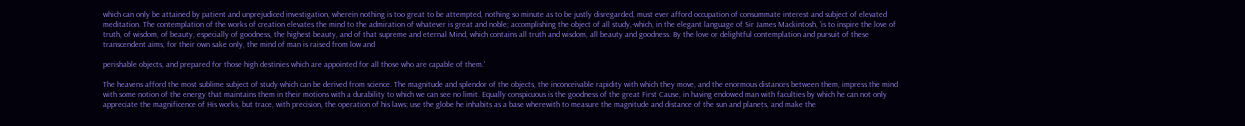which can only be attained by patient and unprejudiced investigation, wherein nothing is too great to be attempted, nothing so minute as to be justly disregarded, must ever afford occupation of consummate interest and subject of elevated meditation. The contemplation of the works of creation elevates the mind to the admiration of whatever is great and noble; accomplishing the object of all study,-which, in the elegant language of Sir James Mackintosh, 'is to inspire the love of truth, of wisdom, of beauty, especially of goodness, the highest beauty, and of that supreme and eternal Mind, which contains all truth and wisdom, all beauty and goodness. By the love or delightful contemplation and pursuit of these transcendent aims, for their own sake only, the mind of man is raised from low and

perishable objects, and prepared for those high destinies which are appointed for all those who are capable of them.'

The heavens afford the most sublime subject of study which can be derived from science. The magnitude and splendor of the objects, the inconceivable rapidity with which they move, and the enormous distances between them, impress the mind with some notion of the energy that maintains them in their motions with a durability to which we can see no limit. Equally conspicuous is the goodness of the great First Cause, in having endowed man with faculties by which he can not only appreciate the magnificence of His works, but trace, with precision, the operation of his laws; use the globe he inhabits as a base wherewith to measure the magnitude and distance of the sun and planets, and make the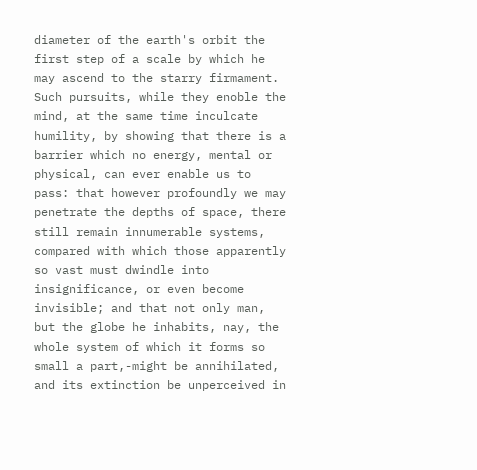diameter of the earth's orbit the first step of a scale by which he may ascend to the starry firmament. Such pursuits, while they enoble the mind, at the same time inculcate humility, by showing that there is a barrier which no energy, mental or physical, can ever enable us to pass: that however profoundly we may penetrate the depths of space, there still remain innumerable systems, compared with which those apparently so vast must dwindle into insignificance, or even become invisible; and that not only man, but the globe he inhabits, nay, the whole system of which it forms so small a part,-might be annihilated, and its extinction be unperceived in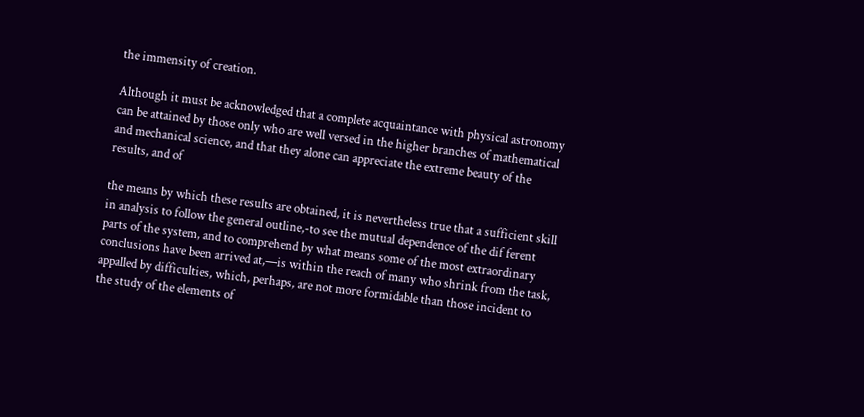the immensity of creation.

Although it must be acknowledged that a complete acquaintance with physical astronomy can be attained by those only who are well versed in the higher branches of mathematical and mechanical science, and that they alone can appreciate the extreme beauty of the results, and of

the means by which these results are obtained, it is nevertheless true that a sufficient skill in analysis to follow the general outline,-to see the mutual dependence of the dif ferent parts of the system, and to comprehend by what means some of the most extraordinary conclusions have been arrived at,—is within the reach of many who shrink from the task, appalled by difficulties, which, perhaps, are not more formidable than those incident to the study of the elements of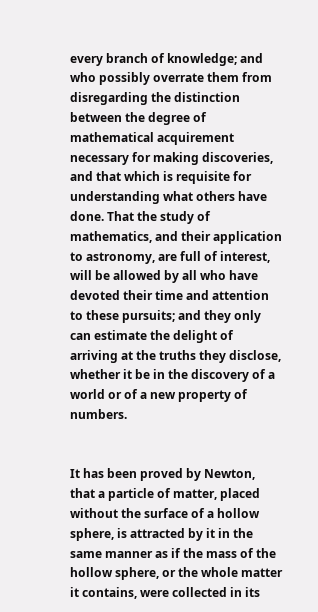every branch of knowledge; and who possibly overrate them from disregarding the distinction between the degree of mathematical acquirement necessary for making discoveries, and that which is requisite for understanding what others have done. That the study of mathematics, and their application to astronomy, are full of interest, will be allowed by all who have devoted their time and attention to these pursuits; and they only can estimate the delight of arriving at the truths they disclose, whether it be in the discovery of a world or of a new property of numbers.


It has been proved by Newton, that a particle of matter, placed without the surface of a hollow sphere, is attracted by it in the same manner as if the mass of the hollow sphere, or the whole matter it contains, were collected in its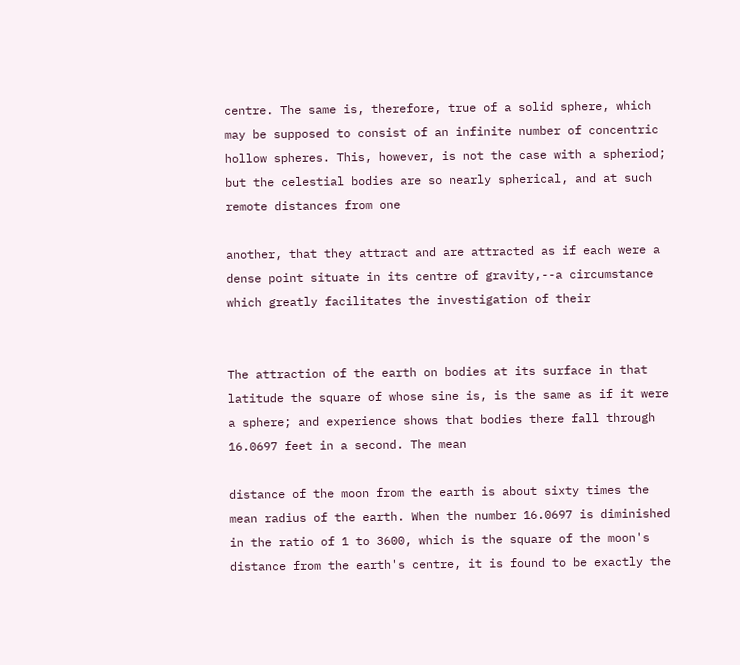centre. The same is, therefore, true of a solid sphere, which may be supposed to consist of an infinite number of concentric hollow spheres. This, however, is not the case with a spheriod; but the celestial bodies are so nearly spherical, and at such remote distances from one

another, that they attract and are attracted as if each were a dense point situate in its centre of gravity,--a circumstance which greatly facilitates the investigation of their


The attraction of the earth on bodies at its surface in that latitude the square of whose sine is, is the same as if it were a sphere; and experience shows that bodies there fall through 16.0697 feet in a second. The mean

distance of the moon from the earth is about sixty times the mean radius of the earth. When the number 16.0697 is diminished in the ratio of 1 to 3600, which is the square of the moon's distance from the earth's centre, it is found to be exactly the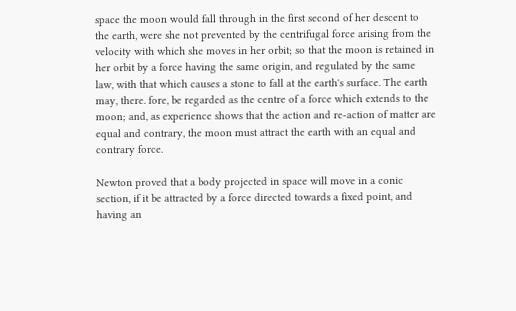space the moon would fall through in the first second of her descent to the earth, were she not prevented by the centrifugal force arising from the velocity with which she moves in her orbit; so that the moon is retained in her orbit by a force having the same origin, and regulated by the same law, with that which causes a stone to fall at the earth's surface. The earth may, there. fore, be regarded as the centre of a force which extends to the moon; and, as experience shows that the action and re-action of matter are equal and contrary, the moon must attract the earth with an equal and contrary force.

Newton proved that a body projected in space will move in a conic section, if it be attracted by a force directed towards a fixed point, and having an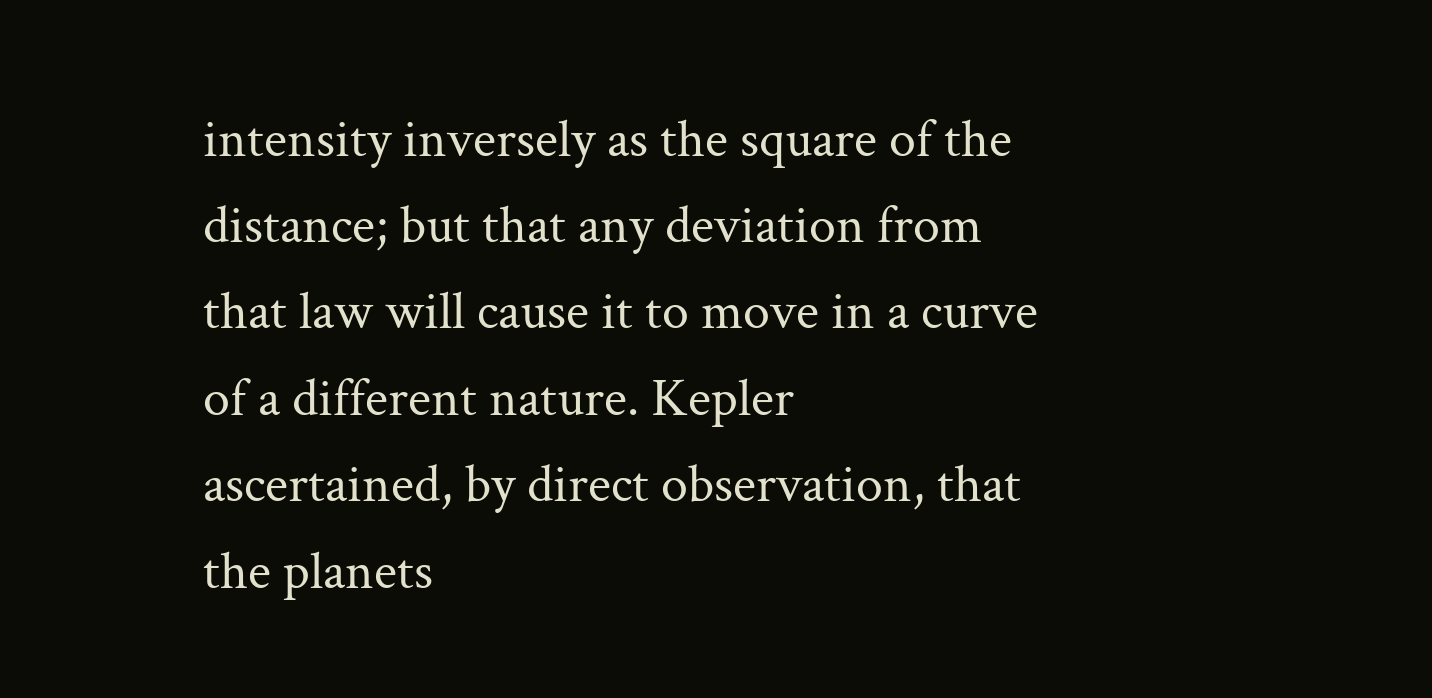intensity inversely as the square of the distance; but that any deviation from that law will cause it to move in a curve of a different nature. Kepler ascertained, by direct observation, that the planets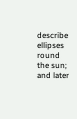describe ellipses round the sun; and later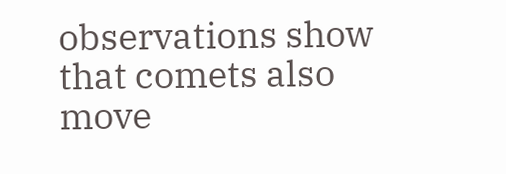observations show that comets also move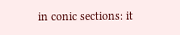in conic sections: it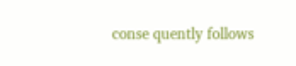conse quently follows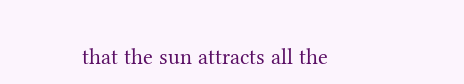that the sun attracts all the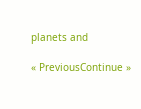planets and

« PreviousContinue »